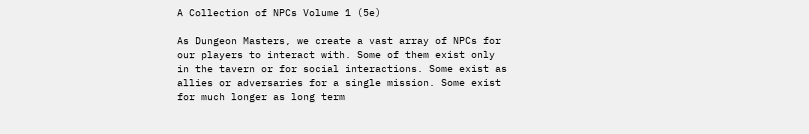A Collection of NPCs Volume 1 (5e)

As Dungeon Masters, we create a vast array of NPCs for our players to interact with. Some of them exist only in the tavern or for social interactions. Some exist as allies or adversaries for a single mission. Some exist for much longer as long term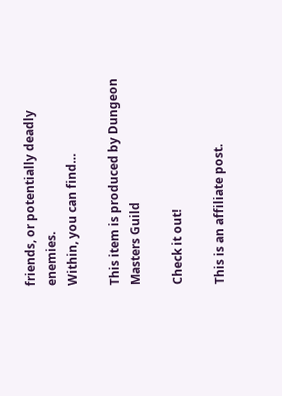friends, or potentially deadly enemies.
Within, you can find…

This item is produced by Dungeon Masters Guild

Check it out!

This is an affiliate post.